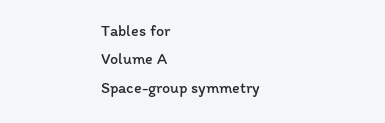Tables for
Volume A
Space-group symmetry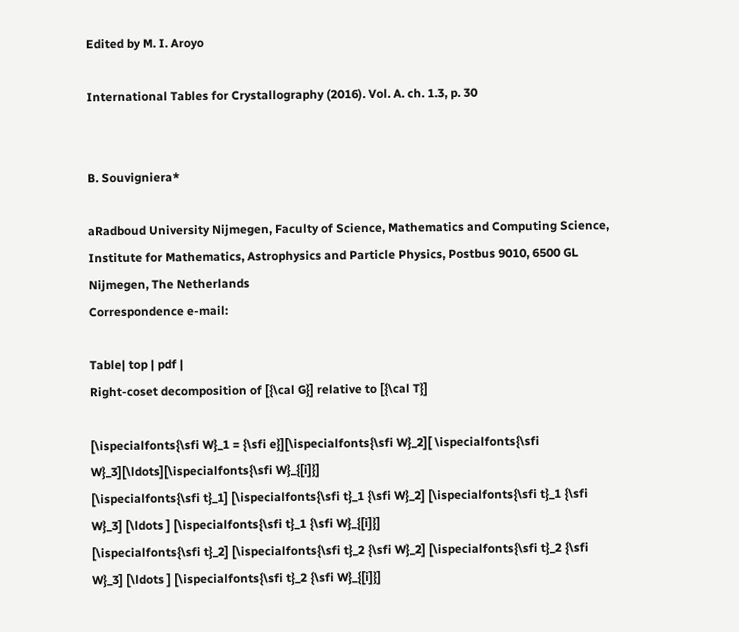Edited by M. I. Aroyo

International Tables for Crystallography (2016). Vol. A. ch. 1.3, p. 30


B. Souvigniera*

aRadboud University Nijmegen, Faculty of Science, Mathematics and Computing Science, Institute for Mathematics, Astrophysics and Particle Physics, Postbus 9010, 6500 GL Nijmegen, The Netherlands
Correspondence e-mail:

Table| top | pdf |
Right-coset decomposition of [{\cal G}] relative to [{\cal T}]

[\ispecialfonts{\sfi W}_1 = {\sfi e}][\ispecialfonts{\sfi W}_2][ \ispecialfonts{\sfi W}_3][\ldots][\ispecialfonts{\sfi W}_{[i]}]
[\ispecialfonts{\sfi t}_1] [\ispecialfonts{\sfi t}_1 {\sfi W}_2] [\ispecialfonts{\sfi t}_1 {\sfi W}_3] [\ldots ] [\ispecialfonts{\sfi t}_1 {\sfi W}_{[i]}]
[\ispecialfonts{\sfi t}_2] [\ispecialfonts{\sfi t}_2 {\sfi W}_2] [\ispecialfonts{\sfi t}_2 {\sfi W}_3] [\ldots ] [\ispecialfonts{\sfi t}_2 {\sfi W}_{[i]}]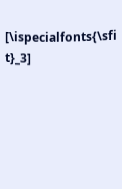[\ispecialfonts{\sfi t}_3]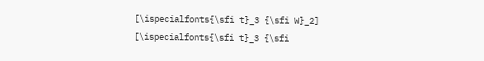[\ispecialfonts{\sfi t}_3 {\sfi W}_2] [\ispecialfonts{\sfi t}_3 {\sfi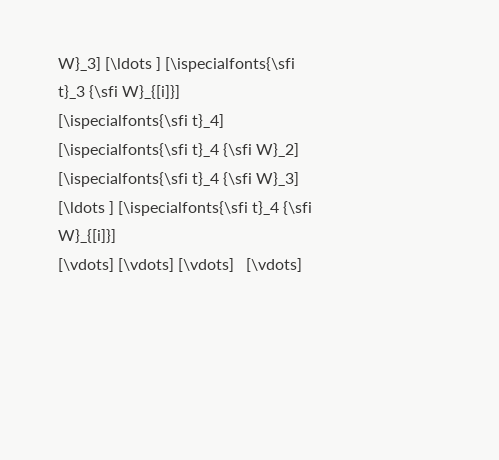W}_3] [\ldots ] [\ispecialfonts{\sfi t}_3 {\sfi W}_{[i]}]
[\ispecialfonts{\sfi t}_4] [\ispecialfonts{\sfi t}_4 {\sfi W}_2] [\ispecialfonts{\sfi t}_4 {\sfi W}_3] [\ldots ] [\ispecialfonts{\sfi t}_4 {\sfi W}_{[i]}]
[\vdots] [\vdots] [\vdots]   [\vdots]